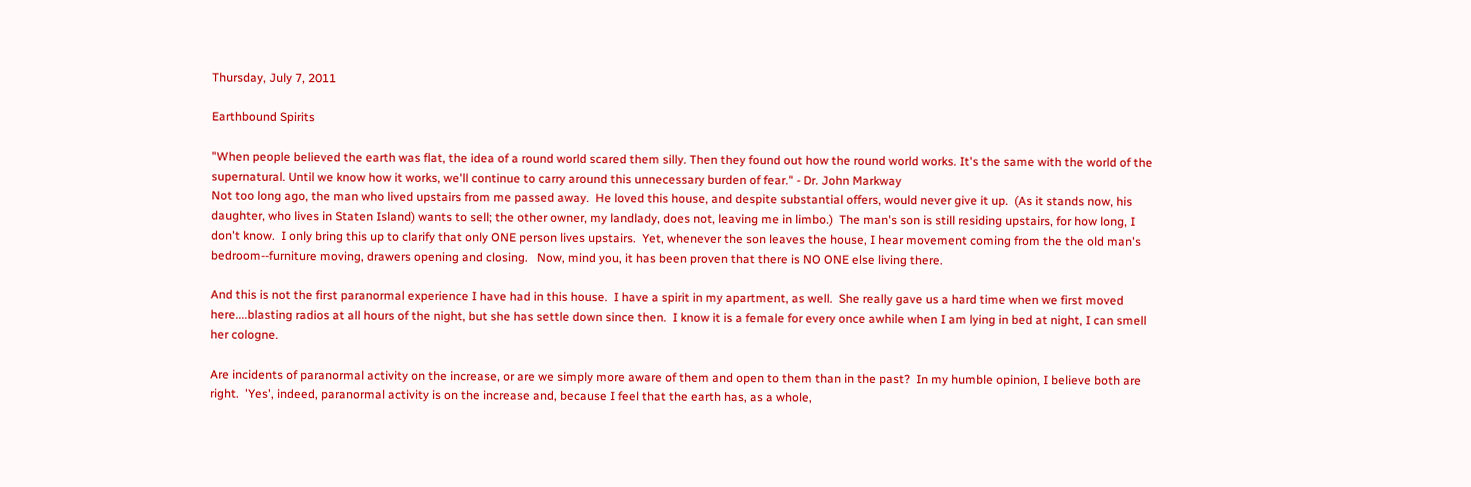Thursday, July 7, 2011

Earthbound Spirits

"When people believed the earth was flat, the idea of a round world scared them silly. Then they found out how the round world works. It's the same with the world of the supernatural. Until we know how it works, we'll continue to carry around this unnecessary burden of fear." - Dr. John Markway
Not too long ago, the man who lived upstairs from me passed away.  He loved this house, and despite substantial offers, would never give it up.  (As it stands now, his daughter, who lives in Staten Island) wants to sell; the other owner, my landlady, does not, leaving me in limbo.)  The man's son is still residing upstairs, for how long, I don't know.  I only bring this up to clarify that only ONE person lives upstairs.  Yet, whenever the son leaves the house, I hear movement coming from the the old man's bedroom--furniture moving, drawers opening and closing.   Now, mind you, it has been proven that there is NO ONE else living there.

And this is not the first paranormal experience I have had in this house.  I have a spirit in my apartment, as well.  She really gave us a hard time when we first moved here....blasting radios at all hours of the night, but she has settle down since then.  I know it is a female for every once awhile when I am lying in bed at night, I can smell her cologne.

Are incidents of paranormal activity on the increase, or are we simply more aware of them and open to them than in the past?  In my humble opinion, I believe both are right.  'Yes', indeed, paranormal activity is on the increase and, because I feel that the earth has, as a whole,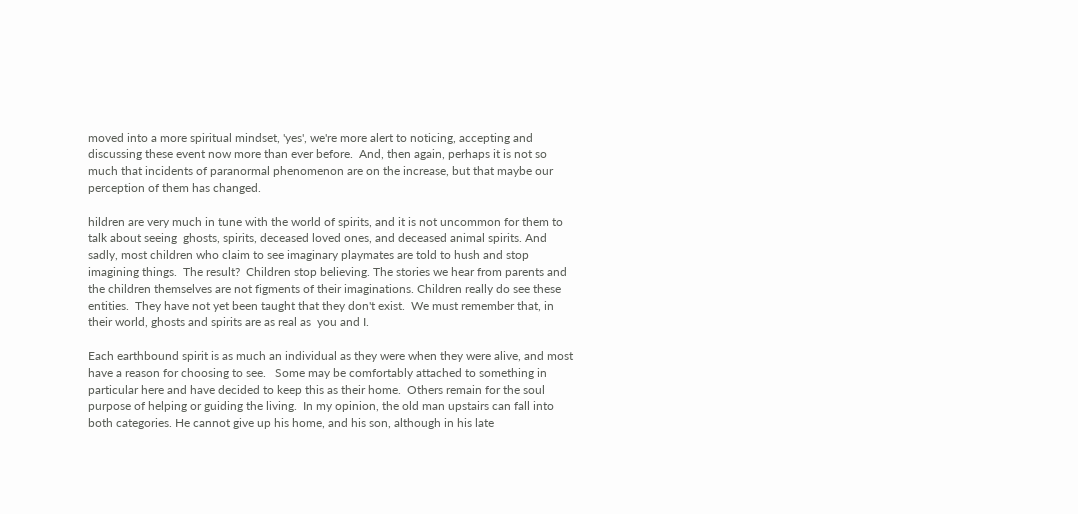moved into a more spiritual mindset, 'yes', we're more alert to noticing, accepting and discussing these event now more than ever before.  And, then again, perhaps it is not so much that incidents of paranormal phenomenon are on the increase, but that maybe our perception of them has changed.

hildren are very much in tune with the world of spirits, and it is not uncommon for them to
talk about seeing  ghosts, spirits, deceased loved ones, and deceased animal spirits. And sadly, most children who claim to see imaginary playmates are told to hush and stop imagining things.  The result?  Children stop believing. The stories we hear from parents and the children themselves are not figments of their imaginations. Children really do see these entities.  They have not yet been taught that they don't exist.  We must remember that, in their world, ghosts and spirits are as real as  you and I.

Each earthbound spirit is as much an individual as they were when they were alive, and most have a reason for choosing to see.   Some may be comfortably attached to something in particular here and have decided to keep this as their home.  Others remain for the soul purpose of helping or guiding the living.  In my opinion, the old man upstairs can fall into both categories. He cannot give up his home, and his son, although in his late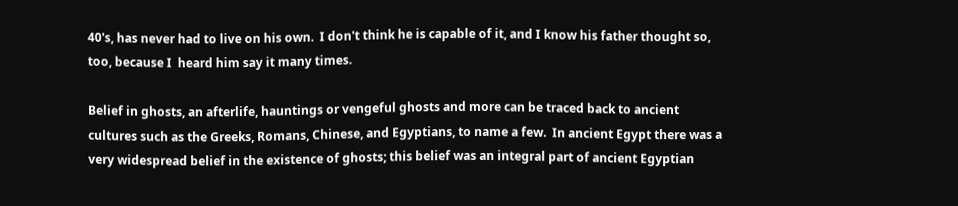40's, has never had to live on his own.  I don't think he is capable of it, and I know his father thought so, too, because I  heard him say it many times.

Belief in ghosts, an afterlife, hauntings or vengeful ghosts and more can be traced back to ancient cultures such as the Greeks, Romans, Chinese, and Egyptians, to name a few.  In ancient Egypt there was a very widespread belief in the existence of ghosts; this belief was an integral part of ancient Egyptian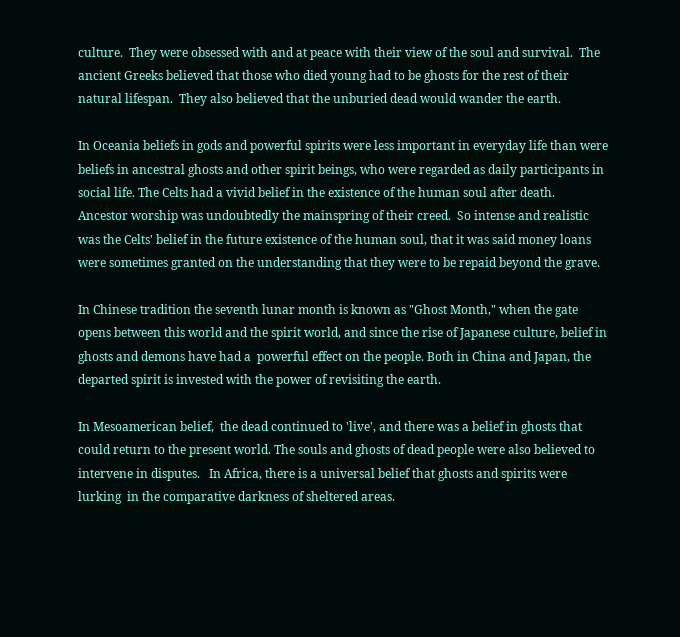culture.  They were obsessed with and at peace with their view of the soul and survival.  The ancient Greeks believed that those who died young had to be ghosts for the rest of their natural lifespan.  They also believed that the unburied dead would wander the earth.

In Oceania beliefs in gods and powerful spirits were less important in everyday life than were beliefs in ancestral ghosts and other spirit beings, who were regarded as daily participants in social life. The Celts had a vivid belief in the existence of the human soul after death.   Ancestor worship was undoubtedly the mainspring of their creed.  So intense and realistic was the Celts' belief in the future existence of the human soul, that it was said money loans were sometimes granted on the understanding that they were to be repaid beyond the grave.

In Chinese tradition the seventh lunar month is known as "Ghost Month," when the gate opens between this world and the spirit world, and since the rise of Japanese culture, belief in ghosts and demons have had a  powerful effect on the people. Both in China and Japan, the departed spirit is invested with the power of revisiting the earth.

In Mesoamerican belief,  the dead continued to 'live', and there was a belief in ghosts that could return to the present world. The souls and ghosts of dead people were also believed to intervene in disputes.   In Africa, there is a universal belief that ghosts and spirits were lurking  in the comparative darkness of sheltered areas.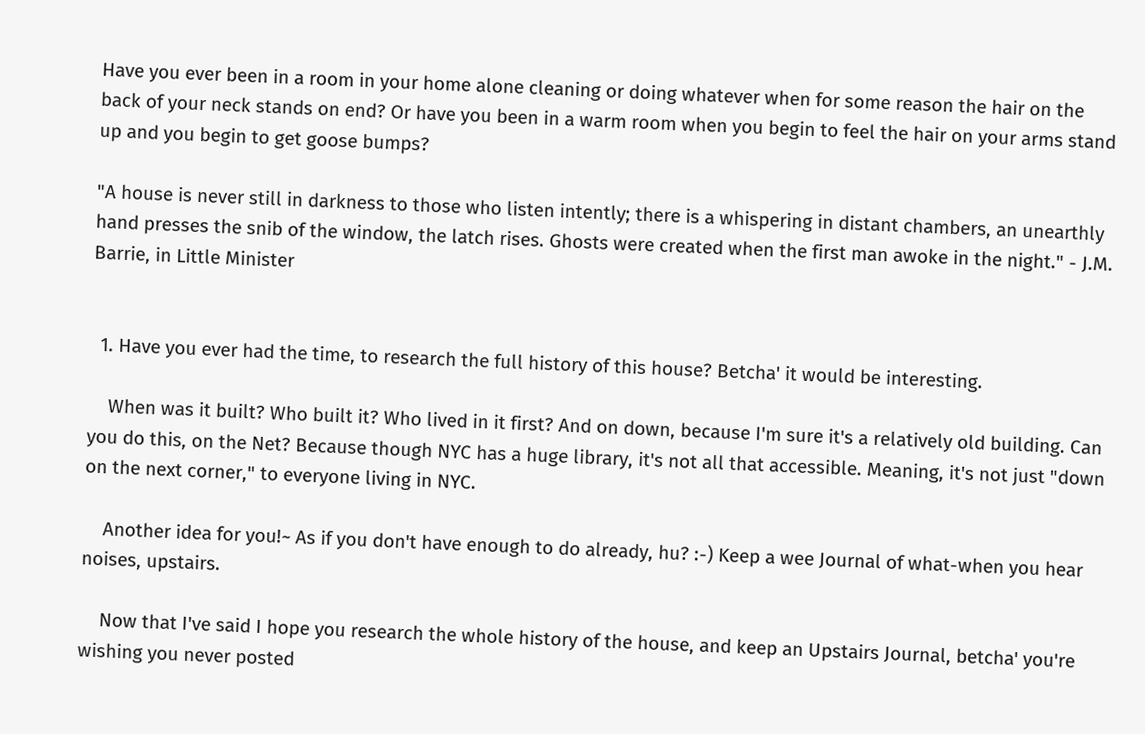Have you ever been in a room in your home alone cleaning or doing whatever when for some reason the hair on the back of your neck stands on end? Or have you been in a warm room when you begin to feel the hair on your arms stand up and you begin to get goose bumps?

"A house is never still in darkness to those who listen intently; there is a whispering in distant chambers, an unearthly hand presses the snib of the window, the latch rises. Ghosts were created when the first man awoke in the night." - J.M. Barrie, in Little Minister


  1. Have you ever had the time, to research the full history of this house? Betcha' it would be interesting.

    When was it built? Who built it? Who lived in it first? And on down, because I'm sure it's a relatively old building. Can you do this, on the Net? Because though NYC has a huge library, it's not all that accessible. Meaning, it's not just "down on the next corner," to everyone living in NYC.

    Another idea for you!~ As if you don't have enough to do already, hu? :-) Keep a wee Journal of what-when you hear noises, upstairs.

    Now that I've said I hope you research the whole history of the house, and keep an Upstairs Journal, betcha' you're wishing you never posted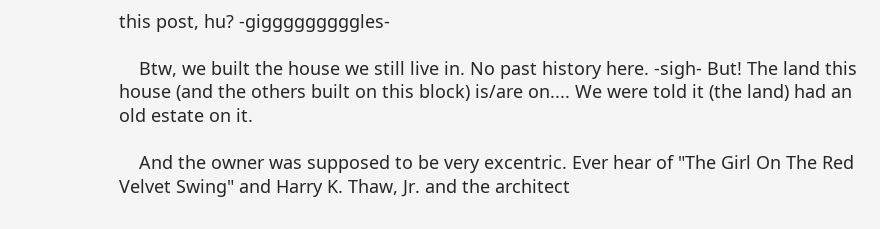this post, hu? -gigggggggggles-

    Btw, we built the house we still live in. No past history here. -sigh- But! The land this house (and the others built on this block) is/are on.... We were told it (the land) had an old estate on it.

    And the owner was supposed to be very excentric. Ever hear of "The Girl On The Red Velvet Swing" and Harry K. Thaw, Jr. and the architect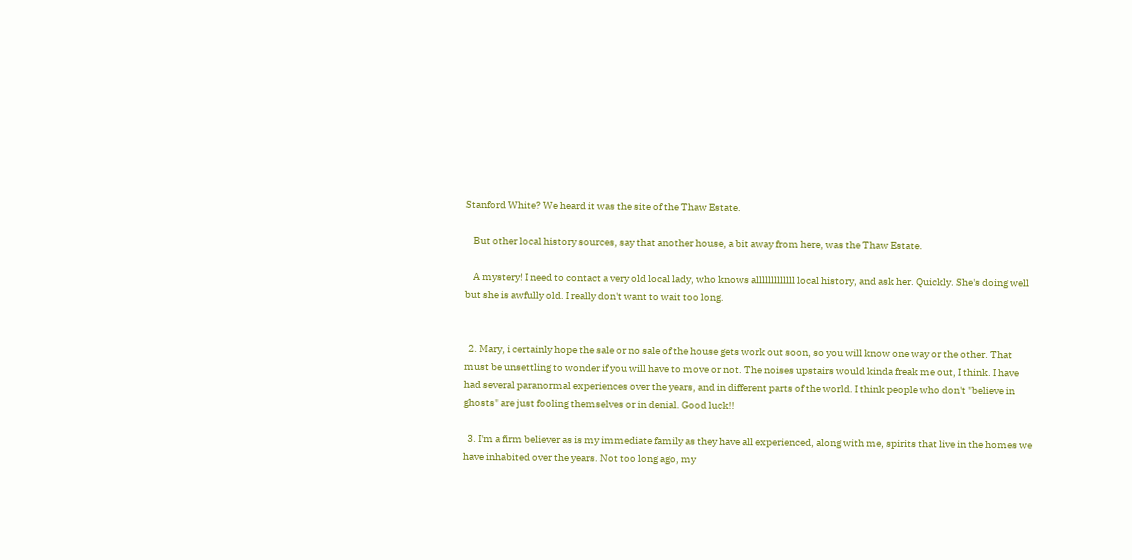Stanford White? We heard it was the site of the Thaw Estate.

    But other local history sources, say that another house, a bit away from here, was the Thaw Estate.

    A mystery! I need to contact a very old local lady, who knows alllllllllllll local history, and ask her. Quickly. She's doing well but she is awfully old. I really don't want to wait too long.


  2. Mary, i certainly hope the sale or no sale of the house gets work out soon, so you will know one way or the other. That must be unsettling to wonder if you will have to move or not. The noises upstairs would kinda freak me out, I think. I have had several paranormal experiences over the years, and in different parts of the world. I think people who don't "believe in ghosts" are just fooling themselves or in denial. Good luck!!

  3. I'm a firm believer as is my immediate family as they have all experienced, along with me, spirits that live in the homes we have inhabited over the years. Not too long ago, my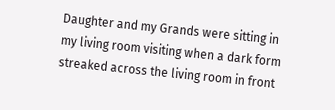Daughter and my Grands were sitting in my living room visiting when a dark form streaked across the living room in front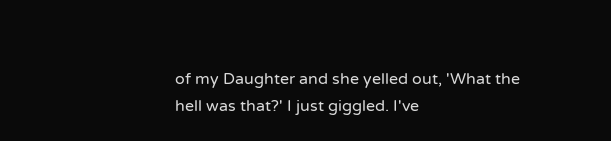of my Daughter and she yelled out, 'What the hell was that?' I just giggled. I've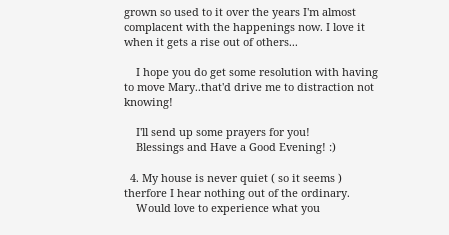grown so used to it over the years I'm almost complacent with the happenings now. I love it when it gets a rise out of others...

    I hope you do get some resolution with having to move Mary..that'd drive me to distraction not knowing!

    I'll send up some prayers for you!
    Blessings and Have a Good Evening! :)

  4. My house is never quiet ( so it seems ) therfore I hear nothing out of the ordinary.
    Would love to experience what you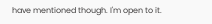have mentioned though. I'm open to it.